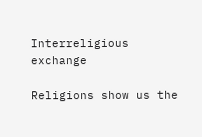Interreligious exchange

Religions show us the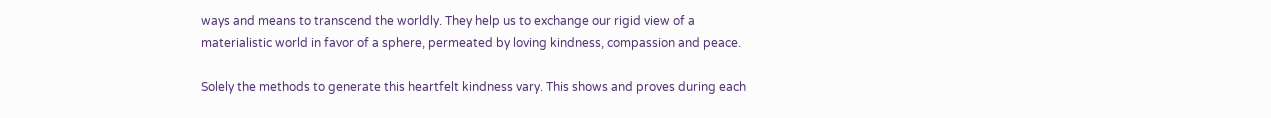ways and means to transcend the worldly. They help us to exchange our rigid view of a materialistic world in favor of a sphere, permeated by loving kindness, compassion and peace.

Solely the methods to generate this heartfelt kindness vary. This shows and proves during each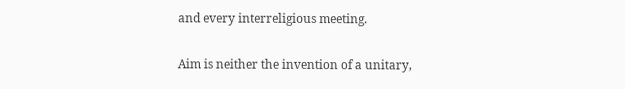and every interreligious meeting.

Aim is neither the invention of a unitary,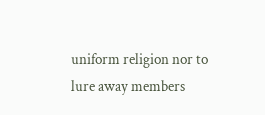uniform religion nor to lure away members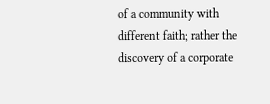of a community with different faith; rather the discovery of a corporate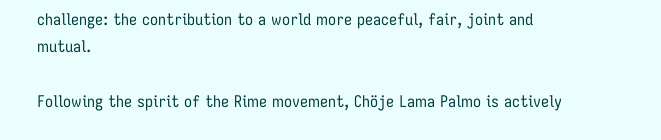challenge: the contribution to a world more peaceful, fair, joint and mutual.

Following the spirit of the Rime movement, Chöje Lama Palmo is actively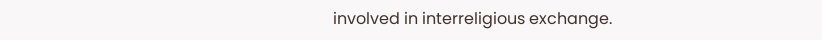involved in interreligious exchange.